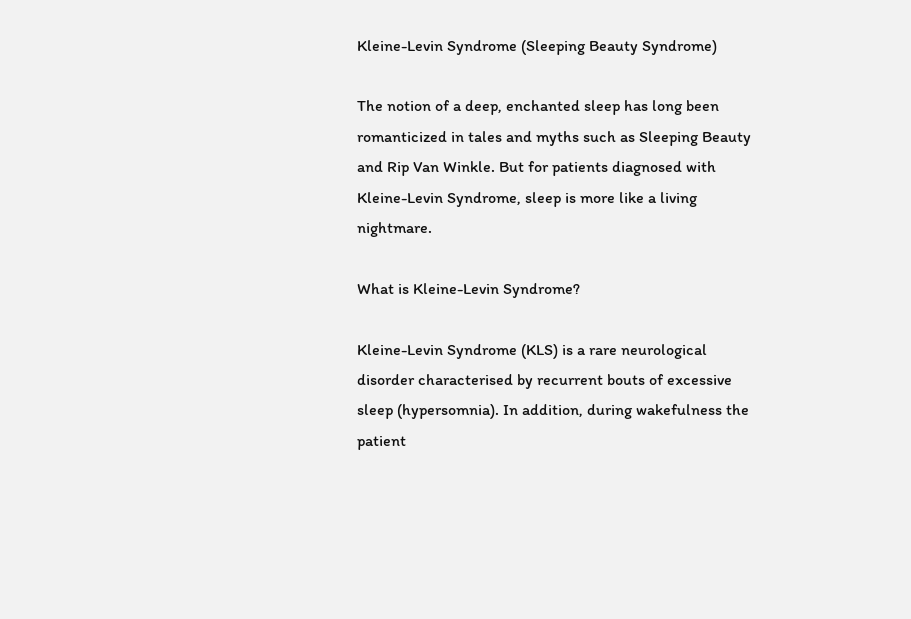Kleine-Levin Syndrome (Sleeping Beauty Syndrome)

The notion of a deep, enchanted sleep has long been romanticized in tales and myths such as Sleeping Beauty and Rip Van Winkle. But for patients diagnosed with Kleine-Levin Syndrome, sleep is more like a living nightmare.

What is Kleine-Levin Syndrome?

Kleine-Levin Syndrome (KLS) is a rare neurological disorder characterised by recurrent bouts of excessive sleep (hypersomnia). In addition, during wakefulness the patient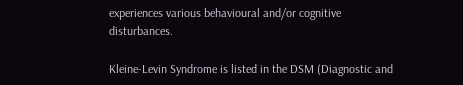experiences various behavioural and/or cognitive disturbances.

Kleine-Levin Syndrome is listed in the DSM (Diagnostic and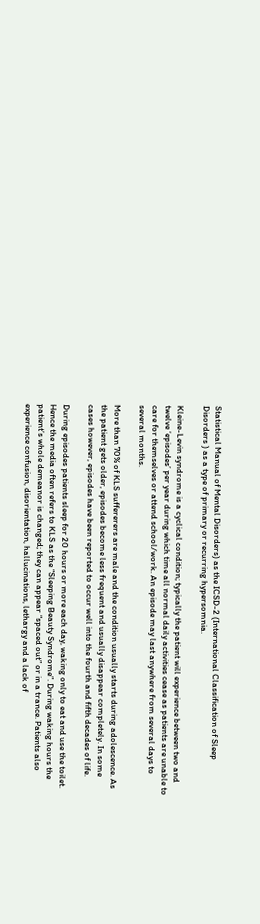Statistical Manual of Mental Disorders) as the ICSD-2 (International Classification of Sleep Disorders ) as a type of primary or recurring hypersomnia.

Kleine-Levin syndrome is a cyclical condition; typically the patient will experience between two and twelve ‘episodes’ per year during which time all normal daily activities cease as patients are unable to care for themselves or attend school/work. An episode may last anywhere from several days to several months.

More than 70% of KLS suffererers are male and the condition usually starts during adolescence. As the patient gets older, episodes become less frequent and usually disappear completely. In some cases however, episodes have been reported to occur well into the fourth and fifth decades of life.

During episodes patients sleep for 20 hours or more each day, waking only to eat and use the toilet. Hence the media often refers to KLS as the “Sleeping Beauty Syndrome”. During waking hours the patient’s whole demeanor is changed; they can appear “spaced out” or in a trance. Patients also experience confusion, disorientation, hallucinations, lethargy and a lack of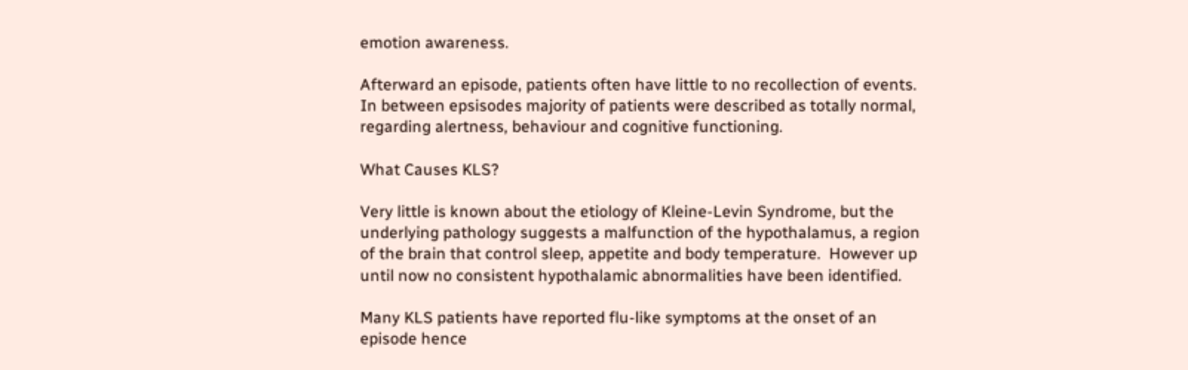emotion awareness.

Afterward an episode, patients often have little to no recollection of events.  In between epsisodes majority of patients were described as totally normal, regarding alertness, behaviour and cognitive functioning.

What Causes KLS?

Very little is known about the etiology of Kleine-Levin Syndrome, but the underlying pathology suggests a malfunction of the hypothalamus, a region of the brain that control sleep, appetite and body temperature.  However up until now no consistent hypothalamic abnormalities have been identified.

Many KLS patients have reported flu-like symptoms at the onset of an episode hence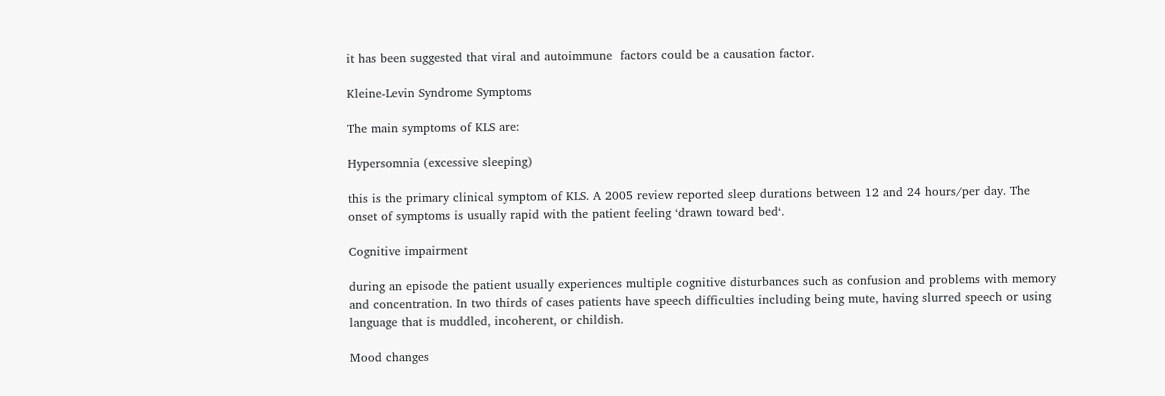it has been suggested that viral and autoimmune  factors could be a causation factor.

Kleine-Levin Syndrome Symptoms

The main symptoms of KLS are:

Hypersomnia (excessive sleeping)

this is the primary clinical symptom of KLS. A 2005 review reported sleep durations between 12 and 24 hours/per day. The onset of symptoms is usually rapid with the patient feeling ‘drawn toward bed‘.

Cognitive impairment

during an episode the patient usually experiences multiple cognitive disturbances such as confusion and problems with memory and concentration. In two thirds of cases patients have speech difficulties including being mute, having slurred speech or using language that is muddled, incoherent, or childish.

Mood changes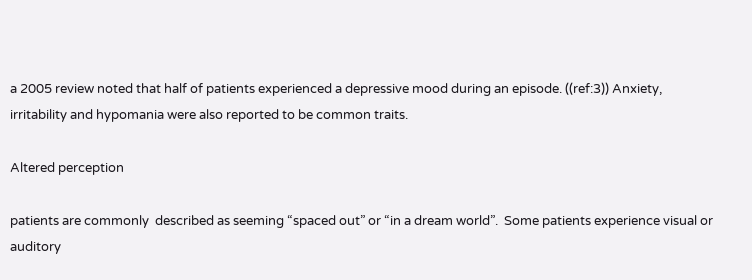a 2005 review noted that half of patients experienced a depressive mood during an episode. ((ref:3)) Anxiety, irritability and hypomania were also reported to be common traits.

Altered perception

patients are commonly  described as seeming “spaced out” or “in a dream world”.  Some patients experience visual or auditory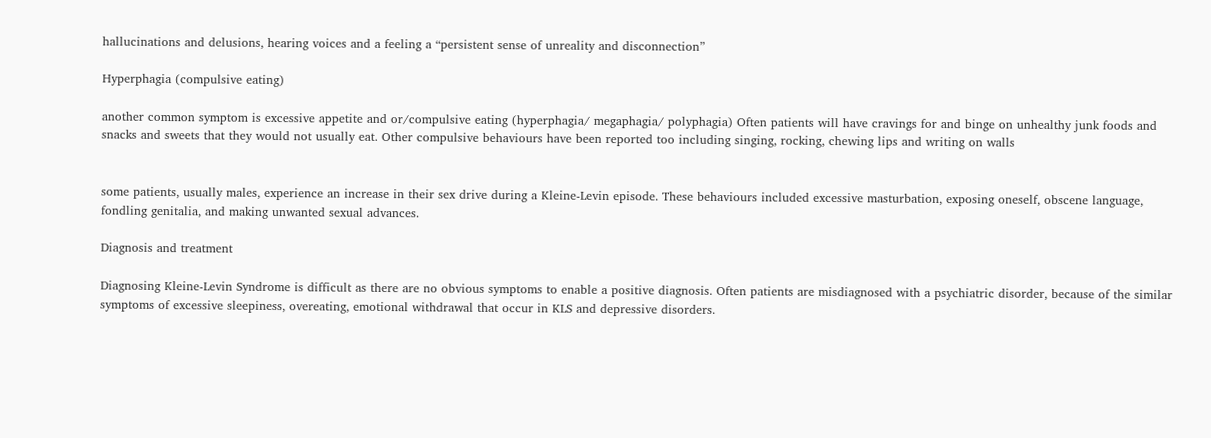hallucinations and delusions, hearing voices and a feeling a “persistent sense of unreality and disconnection”

Hyperphagia (compulsive eating)

another common symptom is excessive appetite and or/compulsive eating (hyperphagia/ megaphagia/ polyphagia) Often patients will have cravings for and binge on unhealthy junk foods and snacks and sweets that they would not usually eat. Other compulsive behaviours have been reported too including singing, rocking, chewing lips and writing on walls


some patients, usually males, experience an increase in their sex drive during a Kleine-Levin episode. These behaviours included excessive masturbation, exposing oneself, obscene language, fondling genitalia, and making unwanted sexual advances.

Diagnosis and treatment

Diagnosing Kleine-Levin Syndrome is difficult as there are no obvious symptoms to enable a positive diagnosis. Often patients are misdiagnosed with a psychiatric disorder, because of the similar symptoms of excessive sleepiness, overeating, emotional withdrawal that occur in KLS and depressive disorders.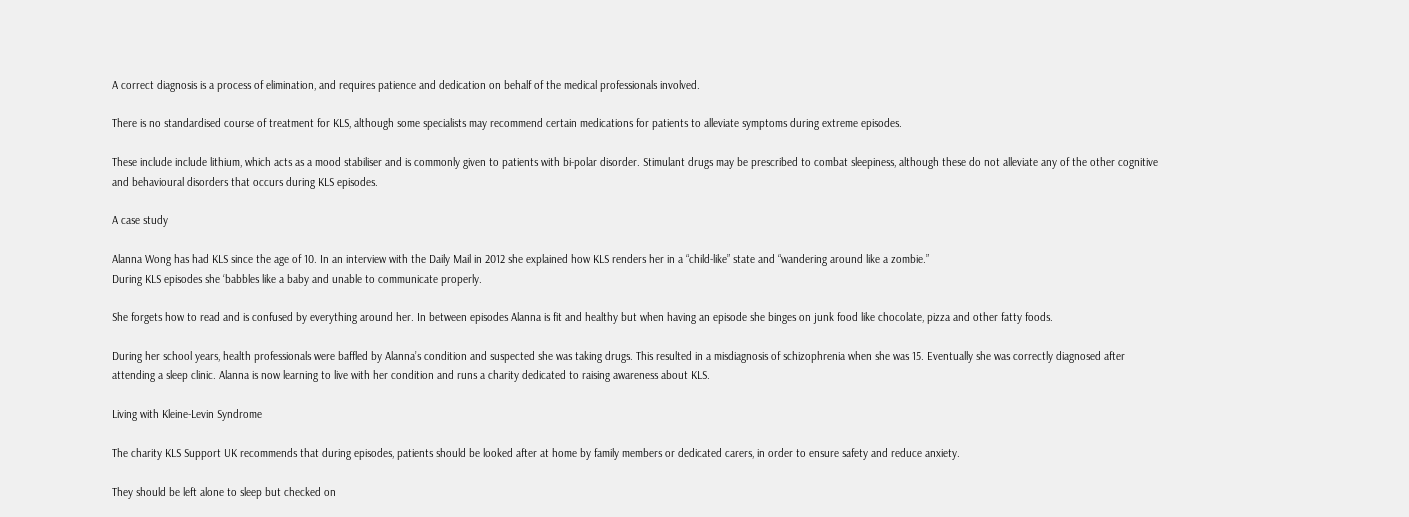A correct diagnosis is a process of elimination, and requires patience and dedication on behalf of the medical professionals involved.

There is no standardised course of treatment for KLS, although some specialists may recommend certain medications for patients to alleviate symptoms during extreme episodes.

These include include lithium, which acts as a mood stabiliser and is commonly given to patients with bi-polar disorder. Stimulant drugs may be prescribed to combat sleepiness, although these do not alleviate any of the other cognitive and behavioural disorders that occurs during KLS episodes.

A case study

Alanna Wong has had KLS since the age of 10. In an interview with the Daily Mail in 2012 she explained how KLS renders her in a “child-like” state and “wandering around like a zombie.”
During KLS episodes she ‘babbles like a baby and unable to communicate properly.

She forgets how to read and is confused by everything around her. In between episodes Alanna is fit and healthy but when having an episode she binges on junk food like chocolate, pizza and other fatty foods.

During her school years, health professionals were baffled by Alanna’s condition and suspected she was taking drugs. This resulted in a misdiagnosis of schizophrenia when she was 15. Eventually she was correctly diagnosed after attending a sleep clinic. Alanna is now learning to live with her condition and runs a charity dedicated to raising awareness about KLS.

Living with Kleine-Levin Syndrome

The charity KLS Support UK recommends that during episodes, patients should be looked after at home by family members or dedicated carers, in order to ensure safety and reduce anxiety.

They should be left alone to sleep but checked on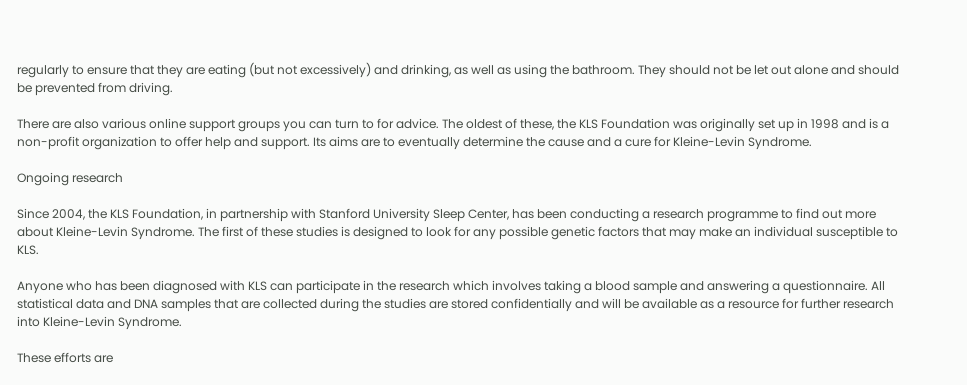regularly to ensure that they are eating (but not excessively) and drinking, as well as using the bathroom. They should not be let out alone and should be prevented from driving.

There are also various online support groups you can turn to for advice. The oldest of these, the KLS Foundation was originally set up in 1998 and is a non-profit organization to offer help and support. Its aims are to eventually determine the cause and a cure for Kleine-Levin Syndrome.

Ongoing research

Since 2004, the KLS Foundation, in partnership with Stanford University Sleep Center, has been conducting a research programme to find out more about Kleine-Levin Syndrome. The first of these studies is designed to look for any possible genetic factors that may make an individual susceptible to KLS.

Anyone who has been diagnosed with KLS can participate in the research which involves taking a blood sample and answering a questionnaire. All statistical data and DNA samples that are collected during the studies are stored confidentially and will be available as a resource for further research into Kleine-Levin Syndrome.

These efforts are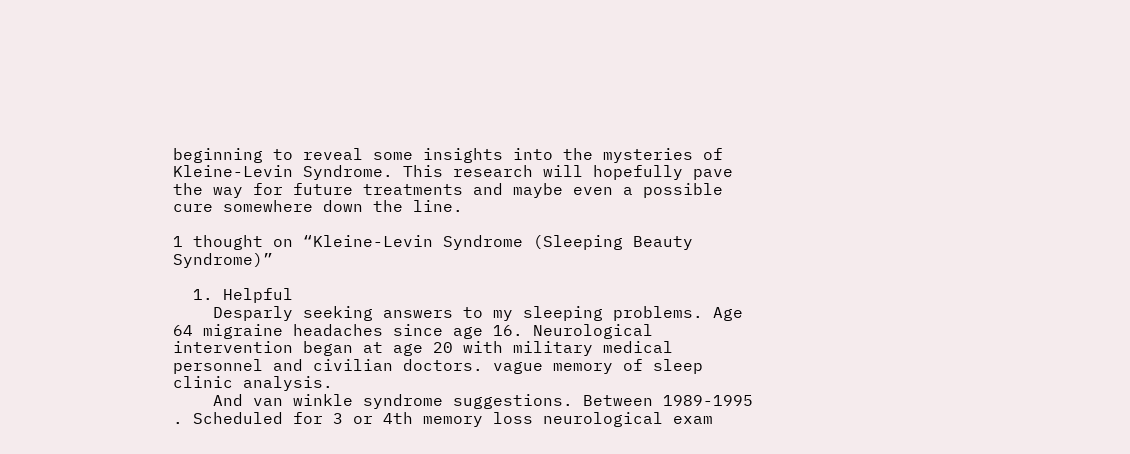beginning to reveal some insights into the mysteries of Kleine-Levin Syndrome. This research will hopefully pave the way for future treatments and maybe even a possible cure somewhere down the line.

1 thought on “Kleine-Levin Syndrome (Sleeping Beauty Syndrome)”

  1. Helpful
    Desparly seeking answers to my sleeping problems. Age 64 migraine headaches since age 16. Neurological intervention began at age 20 with military medical personnel and civilian doctors. vague memory of sleep clinic analysis.
    And van winkle syndrome suggestions. Between 1989-1995 . Scheduled for 3 or 4th memory loss neurological exam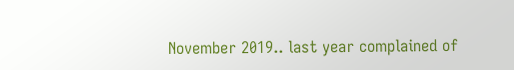November 2019.. last year complained of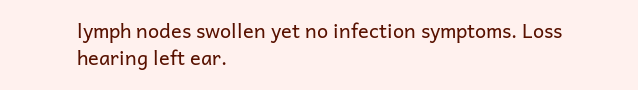lymph nodes swollen yet no infection symptoms. Loss hearing left ear.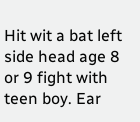Hit wit a bat left side head age 8 or 9 fight with teen boy. Ear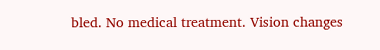bled. No medical treatment. Vision changes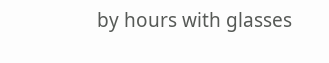by hours with glasses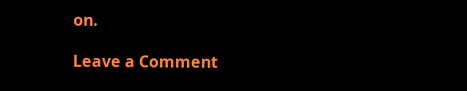on.

Leave a Comment